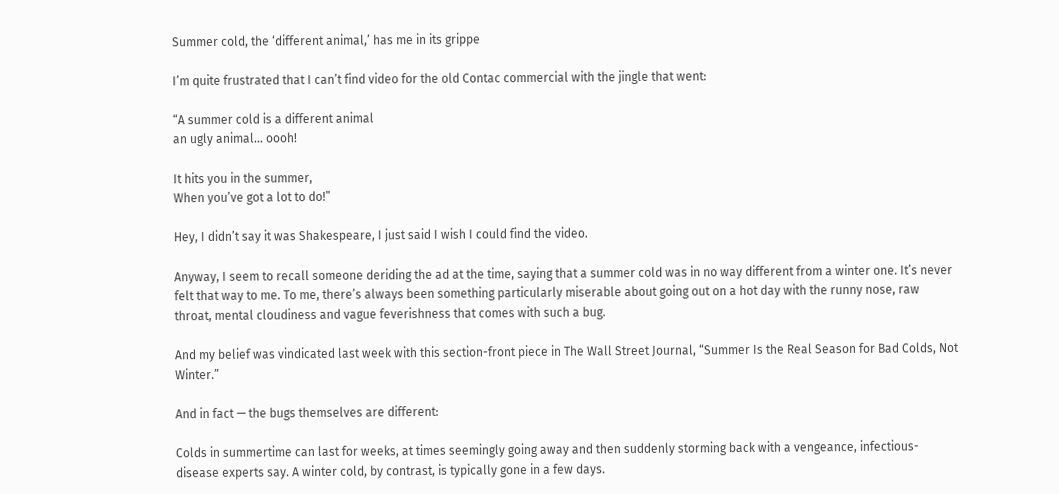Summer cold, the ‘different animal,’ has me in its grippe

I’m quite frustrated that I can’t find video for the old Contac commercial with the jingle that went:

“A summer cold is a different animal
an ugly animal… oooh!

It hits you in the summer,
When you’ve got a lot to do!”

Hey, I didn’t say it was Shakespeare, I just said I wish I could find the video.

Anyway, I seem to recall someone deriding the ad at the time, saying that a summer cold was in no way different from a winter one. It’s never felt that way to me. To me, there’s always been something particularly miserable about going out on a hot day with the runny nose, raw throat, mental cloudiness and vague feverishness that comes with such a bug.

And my belief was vindicated last week with this section-front piece in The Wall Street Journal, “Summer Is the Real Season for Bad Colds, Not Winter.”

And in fact — the bugs themselves are different:

Colds in summertime can last for weeks, at times seemingly going away and then suddenly storming back with a vengeance, infectious-disease experts say. A winter cold, by contrast, is typically gone in a few days.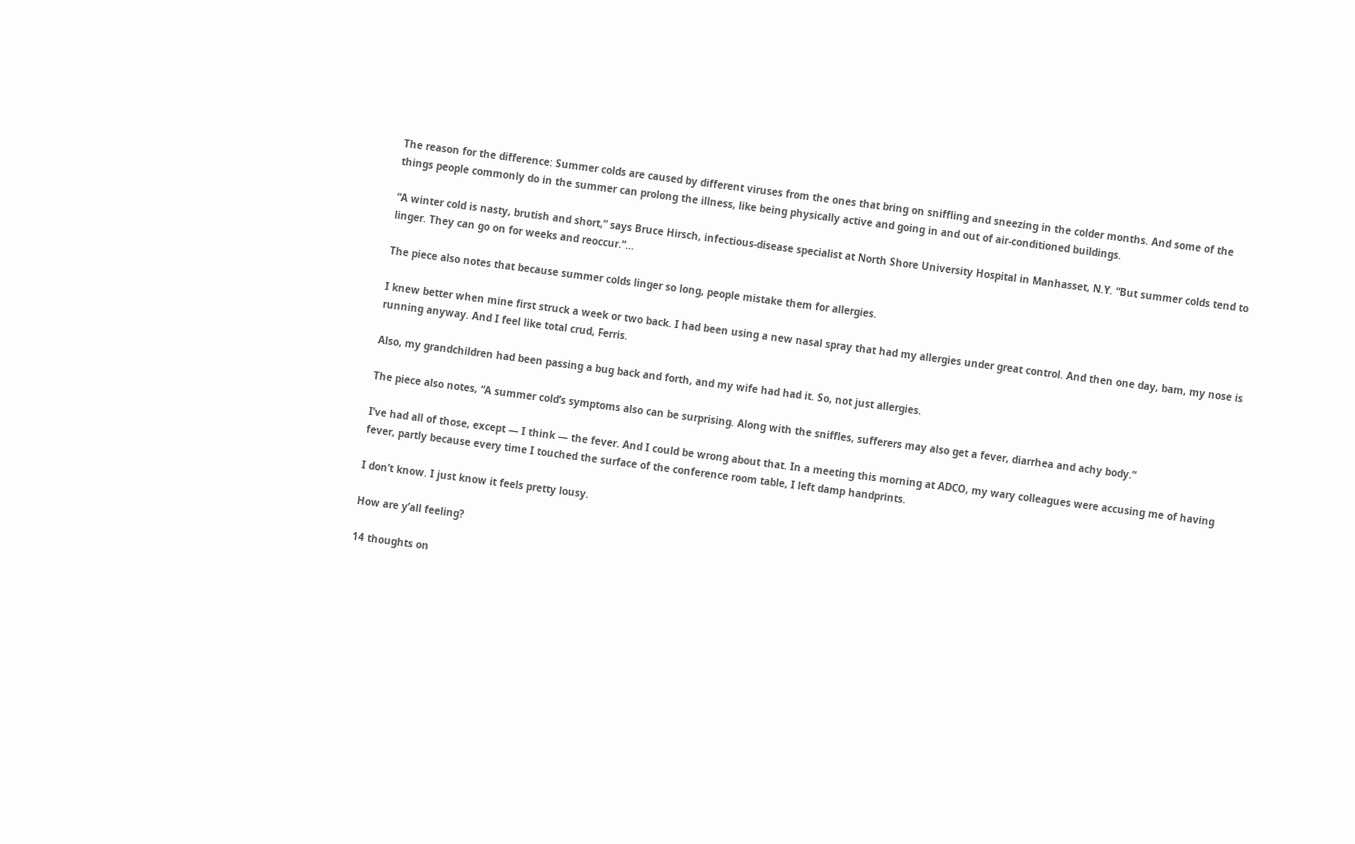The reason for the difference: Summer colds are caused by different viruses from the ones that bring on sniffling and sneezing in the colder months. And some of the things people commonly do in the summer can prolong the illness, like being physically active and going in and out of air-conditioned buildings.

“A winter cold is nasty, brutish and short,” says Bruce Hirsch, infectious-disease specialist at North Shore University Hospital in Manhasset, N.Y. “But summer colds tend to linger. They can go on for weeks and reoccur.”…

The piece also notes that because summer colds linger so long, people mistake them for allergies.

I knew better when mine first struck a week or two back. I had been using a new nasal spray that had my allergies under great control. And then one day, bam, my nose is running anyway. And I feel like total crud, Ferris.

Also, my grandchildren had been passing a bug back and forth, and my wife had had it. So, not just allergies.

The piece also notes, “A summer cold’s symptoms also can be surprising. Along with the sniffles, sufferers may also get a fever, diarrhea and achy body.”

I’ve had all of those, except — I think — the fever. And I could be wrong about that. In a meeting this morning at ADCO, my wary colleagues were accusing me of having fever, partly because every time I touched the surface of the conference room table, I left damp handprints.

I don’t know. I just know it feels pretty lousy.

How are y’all feeling?

14 thoughts on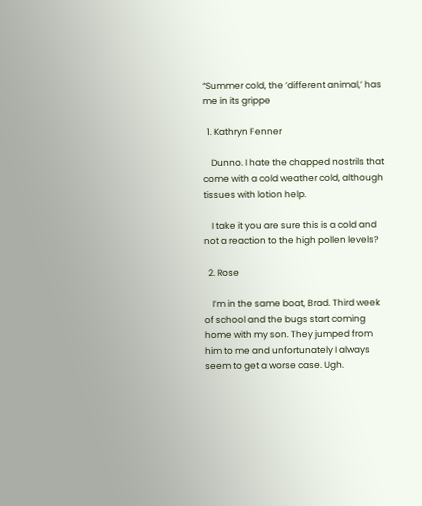“Summer cold, the ‘different animal,’ has me in its grippe

  1. Kathryn Fenner

    Dunno. I hate the chapped nostrils that come with a cold weather cold, although tissues with lotion help.

    I take it you are sure this is a cold and not a reaction to the high pollen levels?

  2. Rose

    I’m in the same boat, Brad. Third week of school and the bugs start coming home with my son. They jumped from him to me and unfortunately I always seem to get a worse case. Ugh.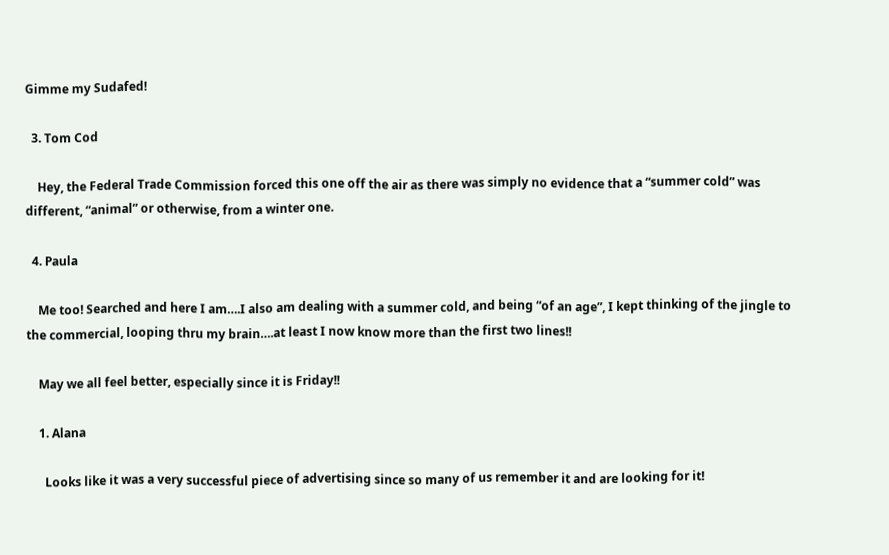Gimme my Sudafed!

  3. Tom Cod

    Hey, the Federal Trade Commission forced this one off the air as there was simply no evidence that a “summer cold” was different, “animal” or otherwise, from a winter one.

  4. Paula

    Me too! Searched and here I am….I also am dealing with a summer cold, and being “of an age”, I kept thinking of the jingle to the commercial, looping thru my brain….at least I now know more than the first two lines!!

    May we all feel better, especially since it is Friday!!

    1. Alana

      Looks like it was a very successful piece of advertising since so many of us remember it and are looking for it!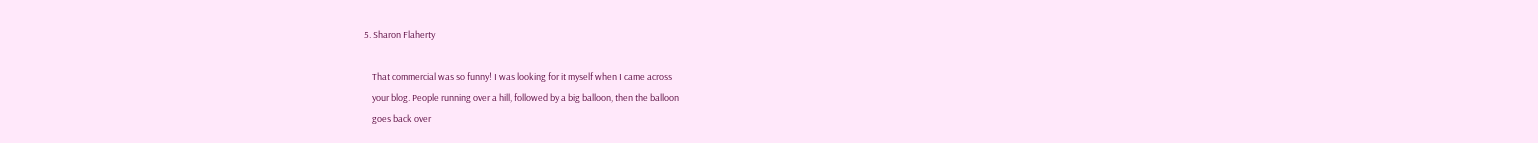5. Sharon Flaherty

    That commercial was so funny! I was looking for it myself when I came across
    your blog. People running over a hill, followed by a big balloon, then the balloon
    goes back over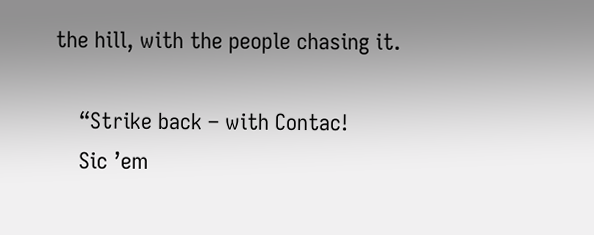the hill, with the people chasing it.

    “Strike back – with Contac!
    Sic ’em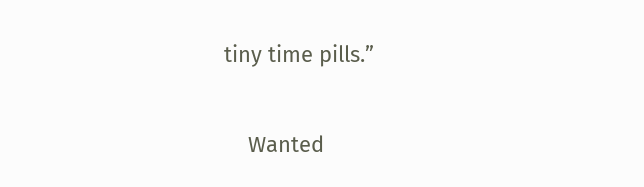tiny time pills.”

    Wanted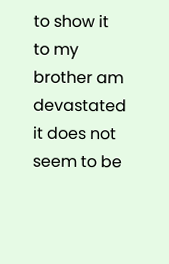to show it to my brother am devastated it does not seem to be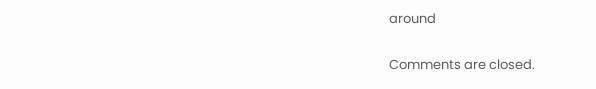around

Comments are closed.